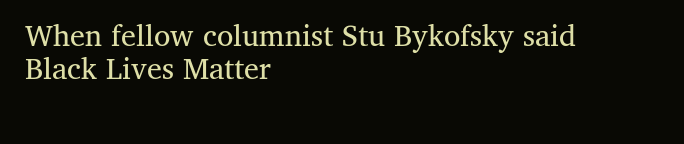When fellow columnist Stu Bykofsky said Black Lives Matter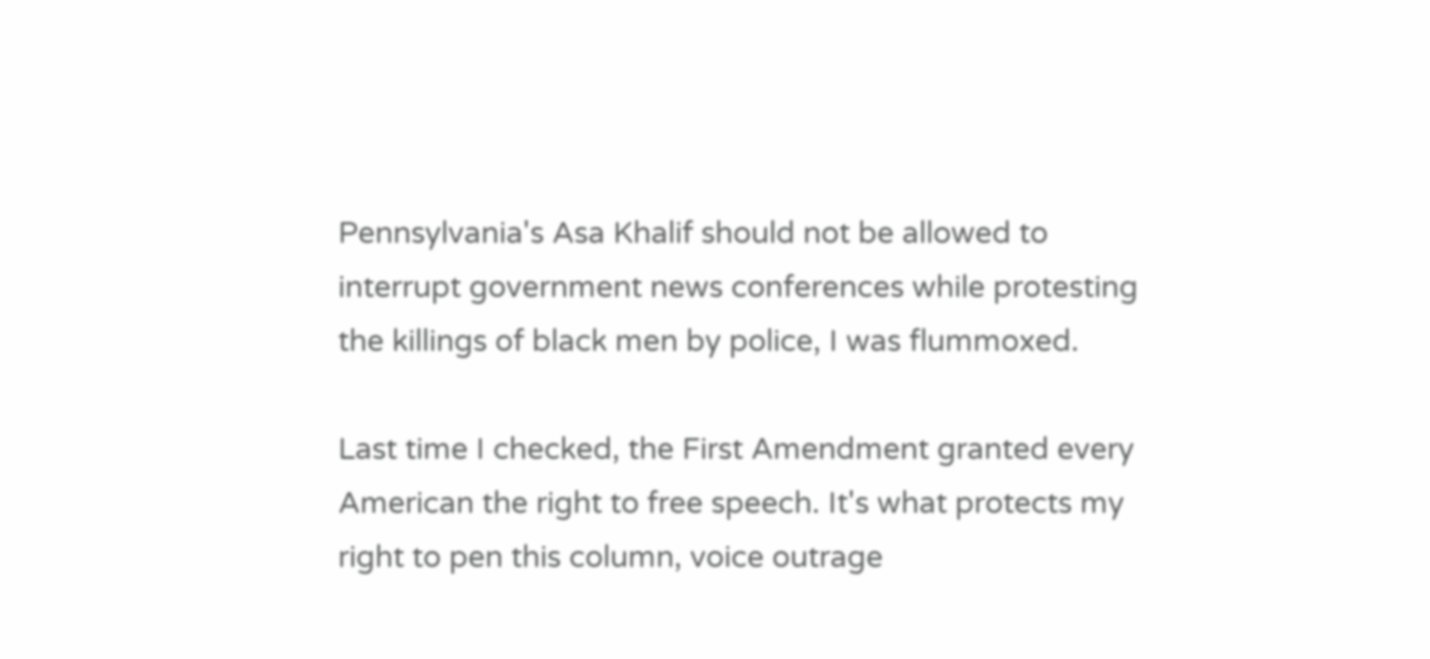Pennsylvania's Asa Khalif should not be allowed to interrupt government news conferences while protesting the killings of black men by police, I was flummoxed.

Last time I checked, the First Amendment granted every American the right to free speech. It's what protects my right to pen this column, voice outrage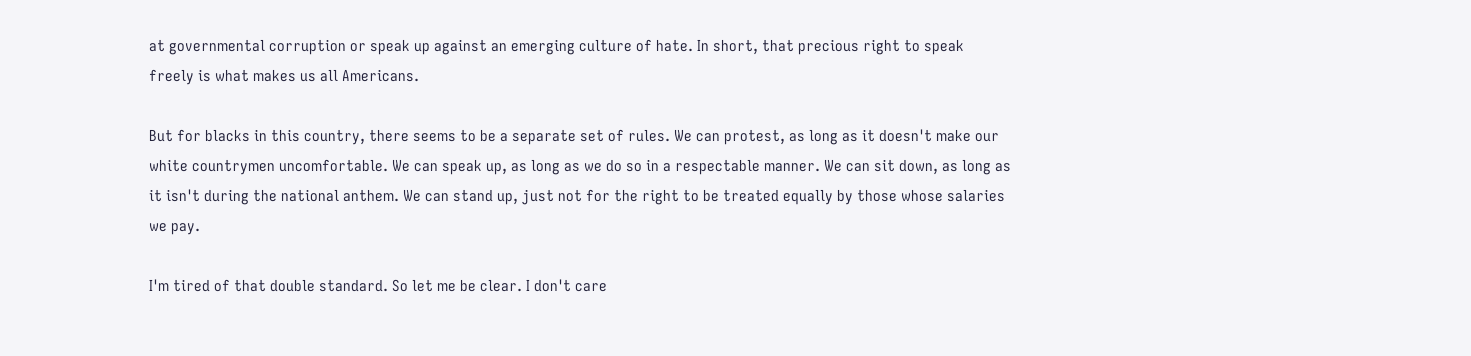at governmental corruption or speak up against an emerging culture of hate. In short, that precious right to speak freely is what makes us all Americans.

But for blacks in this country, there seems to be a separate set of rules. We can protest, as long as it doesn't make our white countrymen uncomfortable. We can speak up, as long as we do so in a respectable manner. We can sit down, as long as it isn't during the national anthem. We can stand up, just not for the right to be treated equally by those whose salaries we pay.

I'm tired of that double standard. So let me be clear. I don't care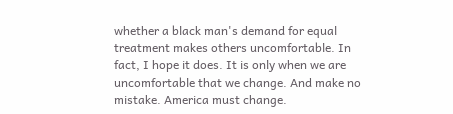whether a black man's demand for equal treatment makes others uncomfortable. In fact, I hope it does. It is only when we are uncomfortable that we change. And make no mistake. America must change.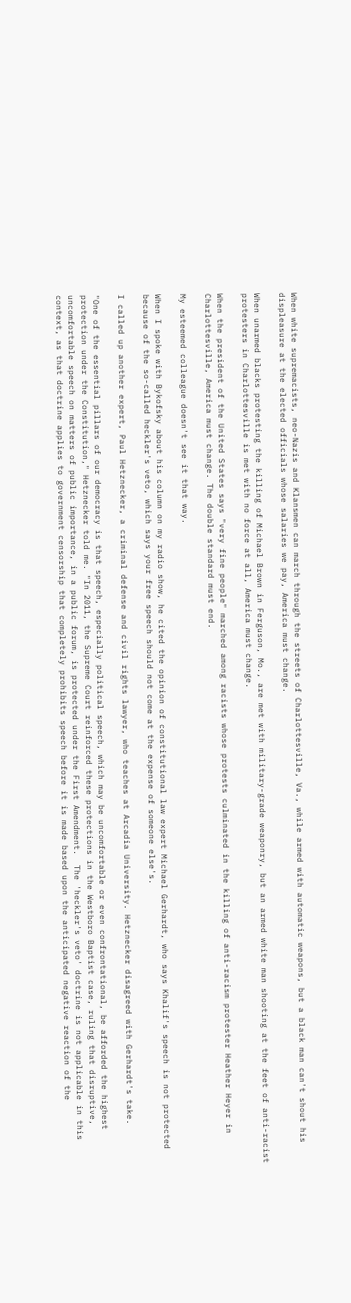When white supremacists, neo-Nazis and Klansmen can march through the streets of Charlottesville, Va., while armed with automatic weapons, but a black man can't shout his displeasure at the elected officials whose salaries we pay, America must change.

When unarmed blacks protesting the killing of Michael Brown in Ferguson, Mo., are met with military-grade weaponry, but an armed white man shooting at the feet of anti-racist protesters in Charlottesville is met with no force at all, America must change.

When the president of the United States says "very fine people" marched among racists whose protests culminated in the killing of anti-racism protester Heather Heyer in Charlottesville, America must change. The double standard must end.

My esteemed colleague doesn't see it that way.

When I spoke with Bykofsky about his column on my radio show, he cited the opinion of constitutional law expert Michael Gerhardt, who says Khalif's speech is not protected because of the so-called heckler's veto, which says your free speech should not come at the expense of someone else's.

I called up another expert, Paul Hetznecker, a criminal defense and civil rights lawyer, who teaches at Arcadia University. Hetznecker disagreed with Gerhardt's take.

"One of the essential pillars of our democracy is that speech, especially political speech, which may be uncomfortable or even confrontational, be afforded the highest protection under the Constitution," Hetznecker told me. "In 2011, the Supreme Court reinforced these protections in the Westboro Baptist case, ruling that disruptive, uncomfortable speech on matters of public importance, in a public forum, is protected under the First Amendment.  The 'heckler's veto' doctrine is not applicable in this context, as that doctrine applies to government censorship that completely prohibits speech before it is made based upon the anticipated negative reaction of the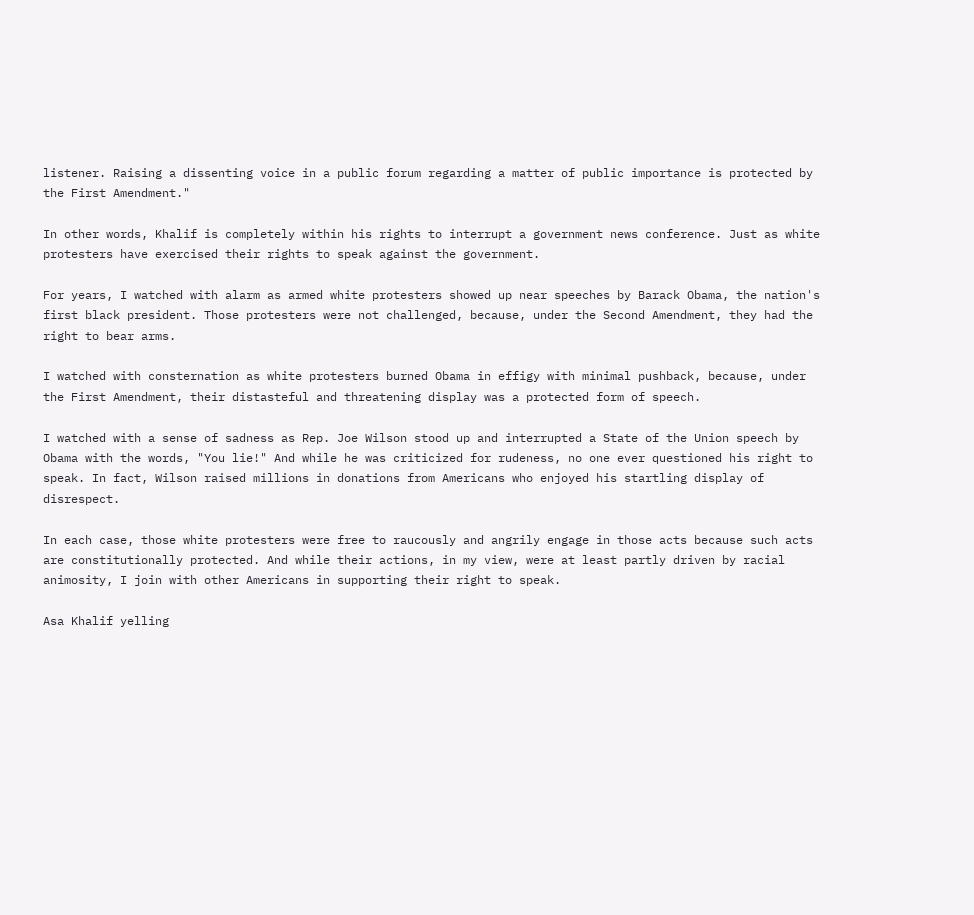listener. Raising a dissenting voice in a public forum regarding a matter of public importance is protected by the First Amendment."

In other words, Khalif is completely within his rights to interrupt a government news conference. Just as white protesters have exercised their rights to speak against the government.

For years, I watched with alarm as armed white protesters showed up near speeches by Barack Obama, the nation's first black president. Those protesters were not challenged, because, under the Second Amendment, they had the right to bear arms.

I watched with consternation as white protesters burned Obama in effigy with minimal pushback, because, under the First Amendment, their distasteful and threatening display was a protected form of speech.

I watched with a sense of sadness as Rep. Joe Wilson stood up and interrupted a State of the Union speech by Obama with the words, "You lie!" And while he was criticized for rudeness, no one ever questioned his right to speak. In fact, Wilson raised millions in donations from Americans who enjoyed his startling display of disrespect.

In each case, those white protesters were free to raucously and angrily engage in those acts because such acts are constitutionally protected. And while their actions, in my view, were at least partly driven by racial animosity, I join with other Americans in supporting their right to speak.

Asa Khalif yelling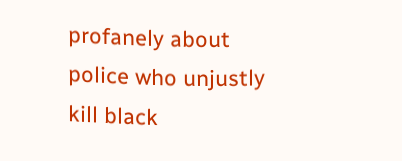profanely about police who unjustly kill black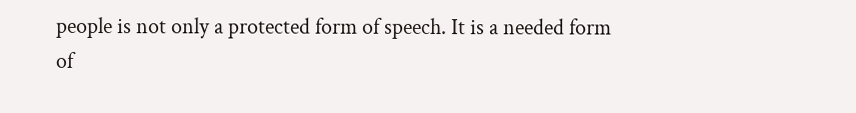people is not only a protected form of speech. It is a needed form of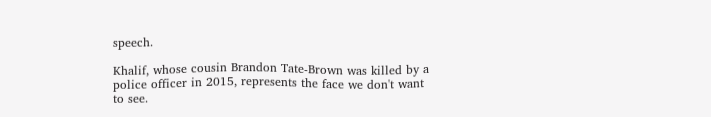speech.

Khalif, whose cousin Brandon Tate-Brown was killed by a police officer in 2015, represents the face we don't want to see.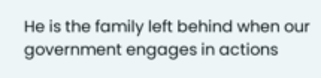He is the family left behind when our government engages in actions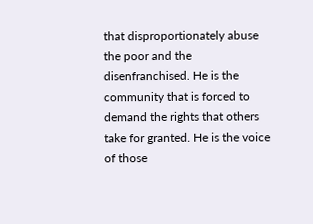that disproportionately abuse the poor and the disenfranchised. He is the community that is forced to demand the rights that others take for granted. He is the voice of those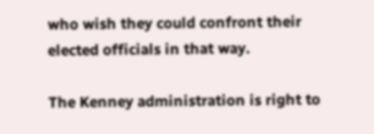who wish they could confront their elected officials in that way.

The Kenney administration is right to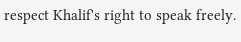respect Khalif's right to speak freely.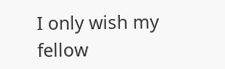I only wish my fellow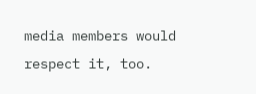media members would respect it, too.